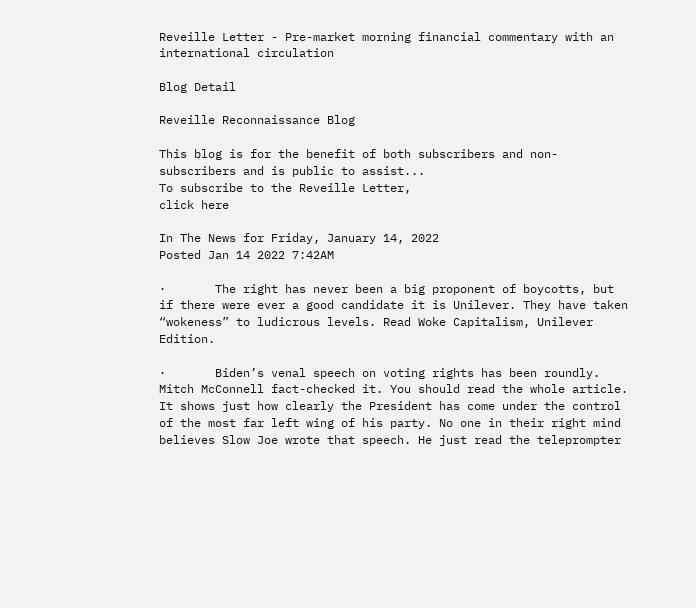Reveille Letter - Pre-market morning financial commentary with an international circulation

Blog Detail

Reveille Reconnaissance Blog

This blog is for the benefit of both subscribers and non-subscribers and is public to assist...
To subscribe to the Reveille Letter,
click here

In The News for Friday, January 14, 2022
Posted Jan 14 2022 7:42AM

·       The right has never been a big proponent of boycotts, but if there were ever a good candidate it is Unilever. They have taken “wokeness” to ludicrous levels. Read Woke Capitalism, Unilever Edition.

·       Biden’s venal speech on voting rights has been roundly. Mitch McConnell fact-checked it. You should read the whole article. It shows just how clearly the President has come under the control of the most far left wing of his party. No one in their right mind believes Slow Joe wrote that speech. He just read the teleprompter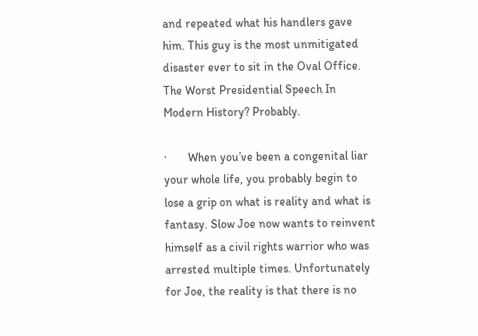and repeated what his handlers gave him. This guy is the most unmitigated disaster ever to sit in the Oval Office. The Worst Presidential Speech In Modern History? Probably.

·       When you’ve been a congenital liar your whole life, you probably begin to lose a grip on what is reality and what is fantasy. Slow Joe now wants to reinvent himself as a civil rights warrior who was arrested multiple times. Unfortunately for Joe, the reality is that there is no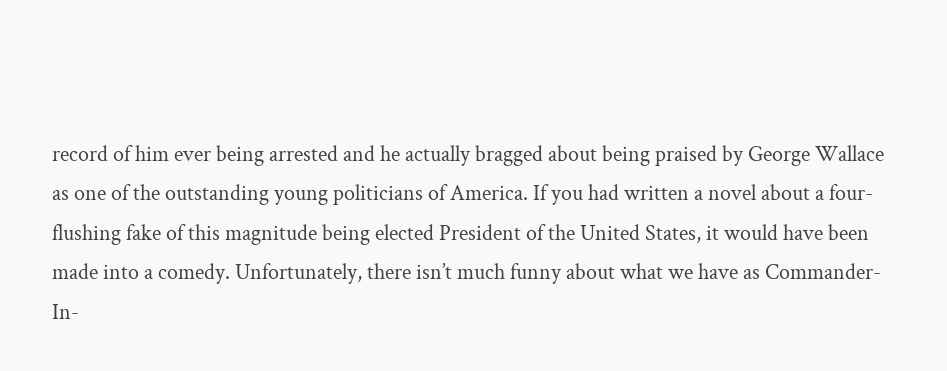record of him ever being arrested and he actually bragged about being praised by George Wallace as one of the outstanding young politicians of America. If you had written a novel about a four-flushing fake of this magnitude being elected President of the United States, it would have been made into a comedy. Unfortunately, there isn’t much funny about what we have as Commander-In-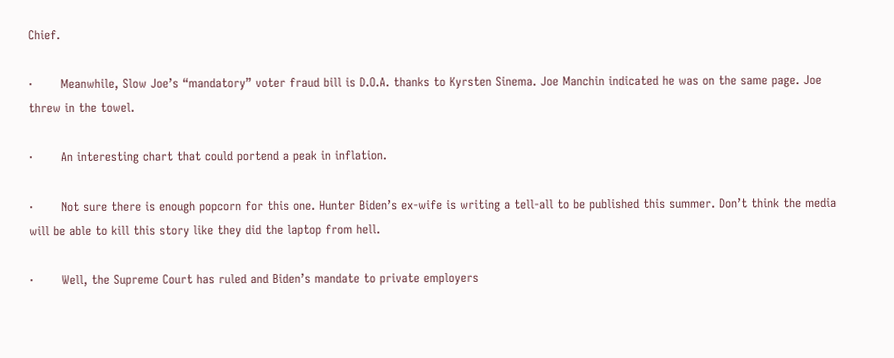Chief.

·       Meanwhile, Slow Joe’s “mandatory” voter fraud bill is D.O.A. thanks to Kyrsten Sinema. Joe Manchin indicated he was on the same page. Joe threw in the towel.

·       An interesting chart that could portend a peak in inflation.

·       Not sure there is enough popcorn for this one. Hunter Biden’s ex-wife is writing a tell-all to be published this summer. Don’t think the media will be able to kill this story like they did the laptop from hell.

·       Well, the Supreme Court has ruled and Biden’s mandate to private employers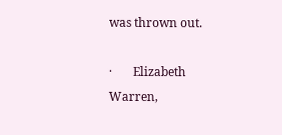was thrown out.

·       Elizabeth Warren,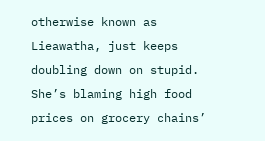otherwise known as Lieawatha, just keeps doubling down on stupid. She’s blaming high food prices on grocery chains’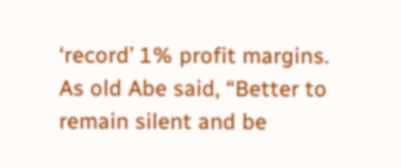‘record’ 1% profit margins. As old Abe said, “Better to remain silent and be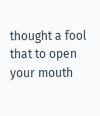thought a fool that to open your mouth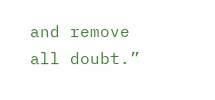and remove all doubt.”